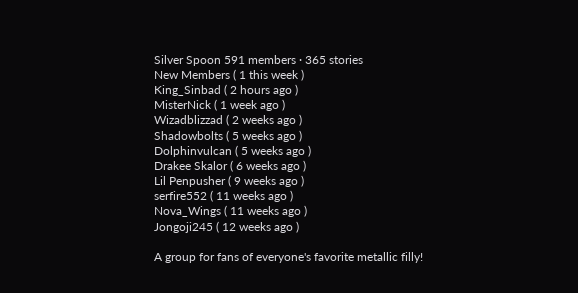Silver Spoon 591 members · 365 stories
New Members ( 1 this week )
King_Sinbad ( 2 hours ago )
MisterNick ( 1 week ago )
Wizadblizzad ( 2 weeks ago )
Shadowbolts ( 5 weeks ago )
Dolphinvulcan ( 5 weeks ago )
Drakee Skalor ( 6 weeks ago )
Lil Penpusher ( 9 weeks ago )
serfire552 ( 11 weeks ago )
Nova_Wings ( 11 weeks ago )
Jongoji245 ( 12 weeks ago )

A group for fans of everyone's favorite metallic filly!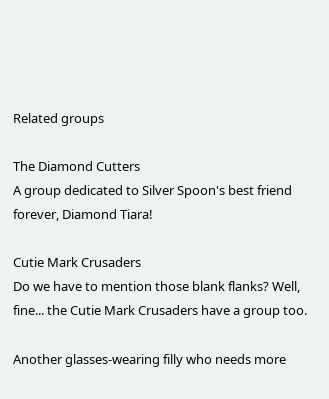Related groups

The Diamond Cutters
A group dedicated to Silver Spoon's best friend forever, Diamond Tiara!

Cutie Mark Crusaders
Do we have to mention those blank flanks? Well, fine... the Cutie Mark Crusaders have a group too.

Another glasses-wearing filly who needs more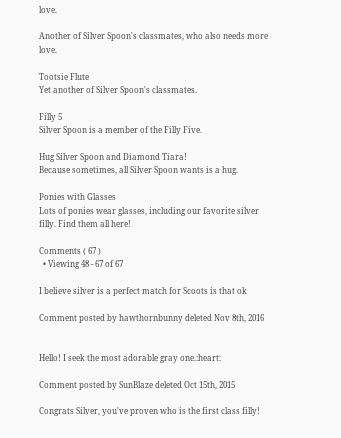love.

Another of Silver Spoon's classmates, who also needs more love.

Tootsie Flute
Yet another of Silver Spoon's classmates.

Filly 5
Silver Spoon is a member of the Filly Five.

Hug Silver Spoon and Diamond Tiara!
Because sometimes, all Silver Spoon wants is a hug.

Ponies with Glasses
Lots of ponies wear glasses, including our favorite silver filly. Find them all here!

Comments ( 67 )
  • Viewing 48 - 67 of 67

I believe silver is a perfect match for Scoots is that ok

Comment posted by hawthornbunny deleted Nov 8th, 2016


Hello! I seek the most adorable gray one.:heart:

Comment posted by SunBlaze deleted Oct 15th, 2015

Congrats Silver, you've proven who is the first class filly!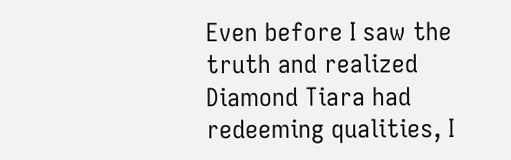Even before I saw the truth and realized Diamond Tiara had redeeming qualities, I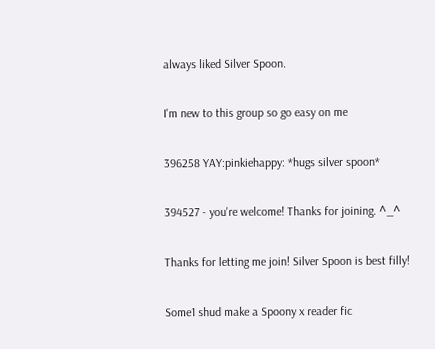always liked Silver Spoon.

I'm new to this group so go easy on me

396258 YAY:pinkiehappy: *hugs silver spoon*

394527 - you're welcome! Thanks for joining. ^_^

Thanks for letting me join! Silver Spoon is best filly!

Some1 shud make a Spoony x reader fic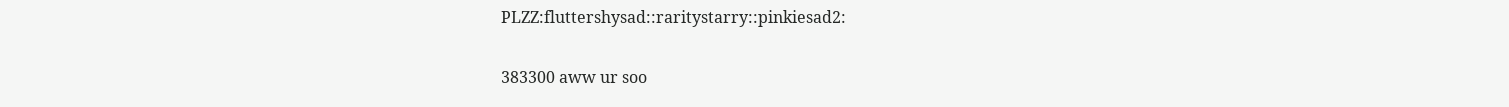PLZZ:fluttershysad::raritystarry::pinkiesad2:

383300 aww ur soo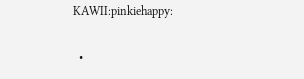KAWII:pinkiehappy:

  •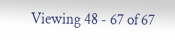Viewing 48 - 67 of 67